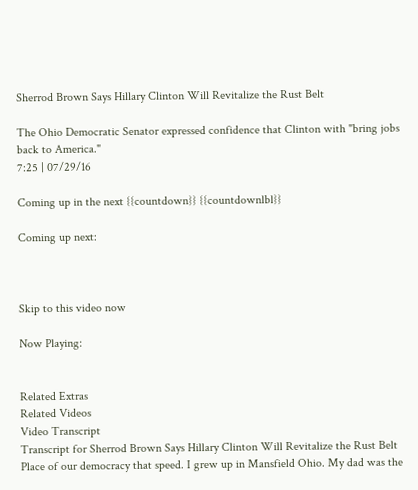Sherrod Brown Says Hillary Clinton Will Revitalize the Rust Belt

The Ohio Democratic Senator expressed confidence that Clinton with "bring jobs back to America."
7:25 | 07/29/16

Coming up in the next {{countdown}} {{countdownlbl}}

Coming up next:



Skip to this video now

Now Playing:


Related Extras
Related Videos
Video Transcript
Transcript for Sherrod Brown Says Hillary Clinton Will Revitalize the Rust Belt
Place of our democracy that speed. I grew up in Mansfield Ohio. My dad was the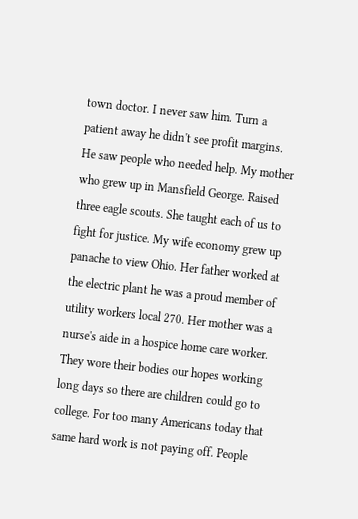town doctor. I never saw him. Turn a patient away he didn't see profit margins. He saw people who needed help. My mother who grew up in Mansfield George. Raised three eagle scouts. She taught each of us to fight for justice. My wife economy grew up panache to view Ohio. Her father worked at the electric plant he was a proud member of utility workers local 270. Her mother was a nurse's aide in a hospice home care worker. They wore their bodies our hopes working long days so there are children could go to college. For too many Americans today that same hard work is not paying off. People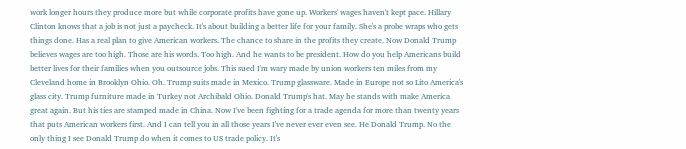work longer hours they produce more but while corporate profits have gone up. Workers' wages haven't kept pace. Hillary Clinton knows that a job is not just a paycheck. It's about building a better life for your family. She's a probe wraps who gets things done. Has a real plan to give American workers. The chance to share in the profits they create. Now Donald Trump believes wages are too high. Those are his words. Too high. And he wants to be president. How do you help Americans build better lives for their families when you outsource jobs. This sued I'm wary made by union workers ten miles from my Cleveland home in Brooklyn Ohio. Oh. Trump suits made in Mexico. Trump glassware. Made in Europe not so Lito America's glass city. Trump furniture made in Turkey not Archibald Ohio. Donald Trump's hat. May he stands with make America great again. But his ties are stamped made in China. Now I've been fighting for a trade agenda for more than twenty years that puts American workers first. And I can tell you in all those years I've never ever even see. He Donald Trump. No the only thing I see Donald Trump do when it comes to US trade policy. It's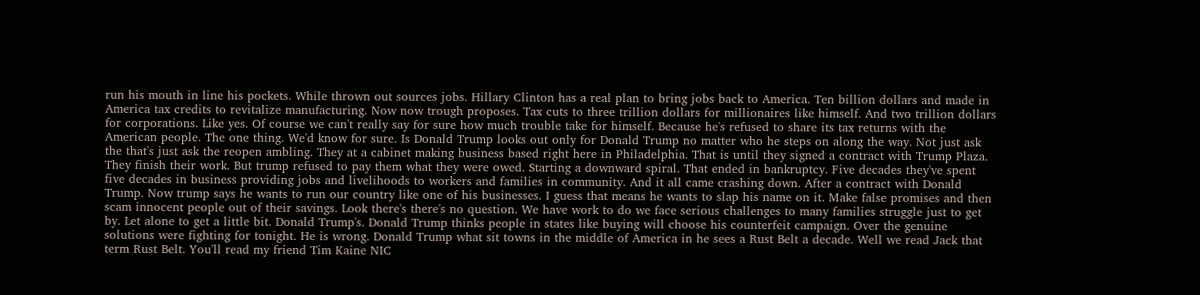run his mouth in line his pockets. While thrown out sources jobs. Hillary Clinton has a real plan to bring jobs back to America. Ten billion dollars and made in America tax credits to revitalize manufacturing. Now now trough proposes. Tax cuts to three trillion dollars for millionaires like himself. And two trillion dollars for corporations. Like yes. Of course we can't really say for sure how much trouble take for himself. Because he's refused to share its tax returns with the American people. The one thing. We'd know for sure. Is Donald Trump looks out only for Donald Trump no matter who he steps on along the way. Not just ask the that's just ask the reopen ambling. They at a cabinet making business based right here in Philadelphia. That is until they signed a contract with Trump Plaza. They finish their work. But trump refused to pay them what they were owed. Starting a downward spiral. That ended in bankruptcy. Five decades they've spent five decades in business providing jobs and livelihoods to workers and families in community. And it all came crashing down. After a contract with Donald Trump. Now trump says he wants to run our country like one of his businesses. I guess that means he wants to slap his name on it. Make false promises and then scam innocent people out of their savings. Look there's there's no question. We have work to do we face serious challenges to many families struggle just to get by. Let alone to get a little bit. Donald Trump's. Donald Trump thinks people in states like buying will choose his counterfeit campaign. Over the genuine solutions were fighting for tonight. He is wrong. Donald Trump what sit towns in the middle of America in he sees a Rust Belt a decade. Well we read Jack that term Rust Belt. You'll read my friend Tim Kaine NIC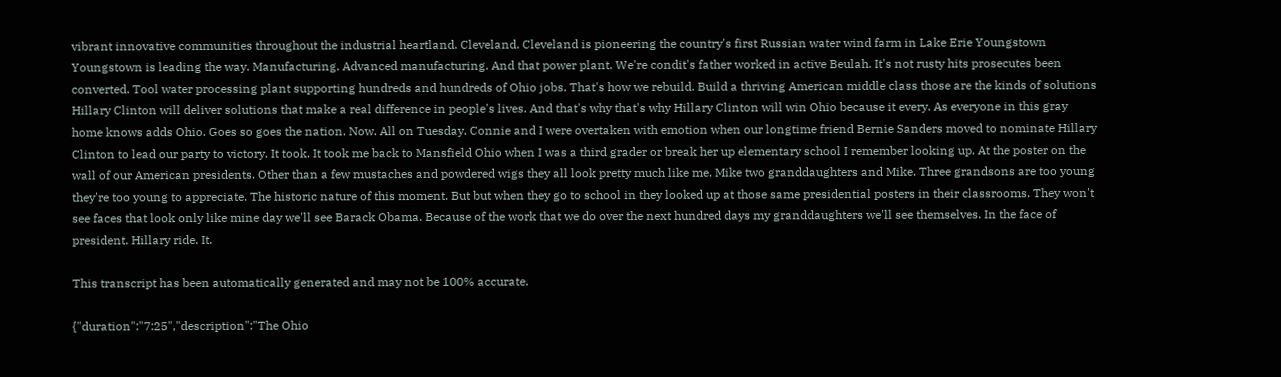vibrant innovative communities throughout the industrial heartland. Cleveland. Cleveland is pioneering the country's first Russian water wind farm in Lake Erie Youngstown Youngstown is leading the way. Manufacturing. Advanced manufacturing. And that power plant. We're condit's father worked in active Beulah. It's not rusty hits prosecutes been converted. Tool water processing plant supporting hundreds and hundreds of Ohio jobs. That's how we rebuild. Build a thriving American middle class those are the kinds of solutions Hillary Clinton will deliver solutions that make a real difference in people's lives. And that's why that's why Hillary Clinton will win Ohio because it every. As everyone in this gray home knows adds Ohio. Goes so goes the nation. Now. All on Tuesday. Connie and I were overtaken with emotion when our longtime friend Bernie Sanders moved to nominate Hillary Clinton to lead our party to victory. It took. It took me back to Mansfield Ohio when I was a third grader or break her up elementary school I remember looking up. At the poster on the wall of our American presidents. Other than a few mustaches and powdered wigs they all look pretty much like me. Mike two granddaughters and Mike. Three grandsons are too young they're too young to appreciate. The historic nature of this moment. But but when they go to school in they looked up at those same presidential posters in their classrooms. They won't see faces that look only like mine day we'll see Barack Obama. Because of the work that we do over the next hundred days my granddaughters we'll see themselves. In the face of president. Hillary ride. It.

This transcript has been automatically generated and may not be 100% accurate.

{"duration":"7:25","description":"The Ohio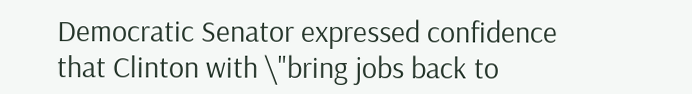Democratic Senator expressed confidence that Clinton with \"bring jobs back to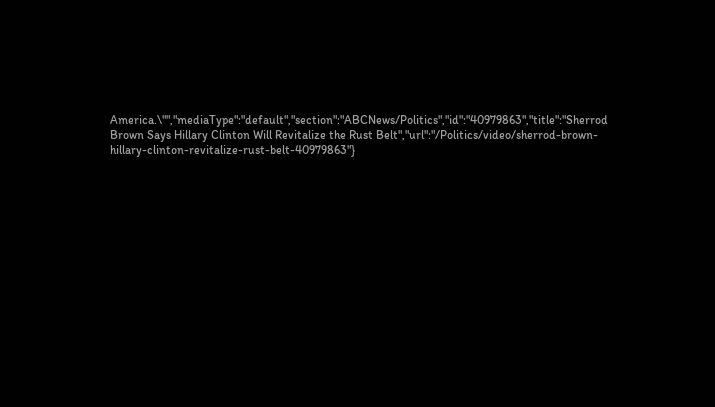America.\"","mediaType":"default","section":"ABCNews/Politics","id":"40979863","title":"Sherrod Brown Says Hillary Clinton Will Revitalize the Rust Belt","url":"/Politics/video/sherrod-brown-hillary-clinton-revitalize-rust-belt-40979863"}